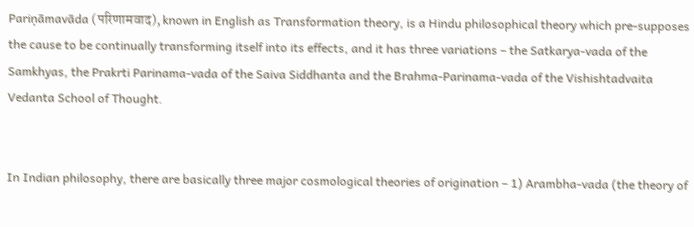Pariṇāmavāda (परिणामवाद), known in English as Transformation theory, is a Hindu philosophical theory which pre-supposes the cause to be continually transforming itself into its effects, and it has three variations – the Satkarya-vada of the Samkhyas, the Prakrti Parinama-vada of the Saiva Siddhanta and the Brahma-Parinama-vada of the Vishishtadvaita Vedanta School of Thought.


In Indian philosophy, there are basically three major cosmological theories of origination – 1) Arambha-vada (the theory of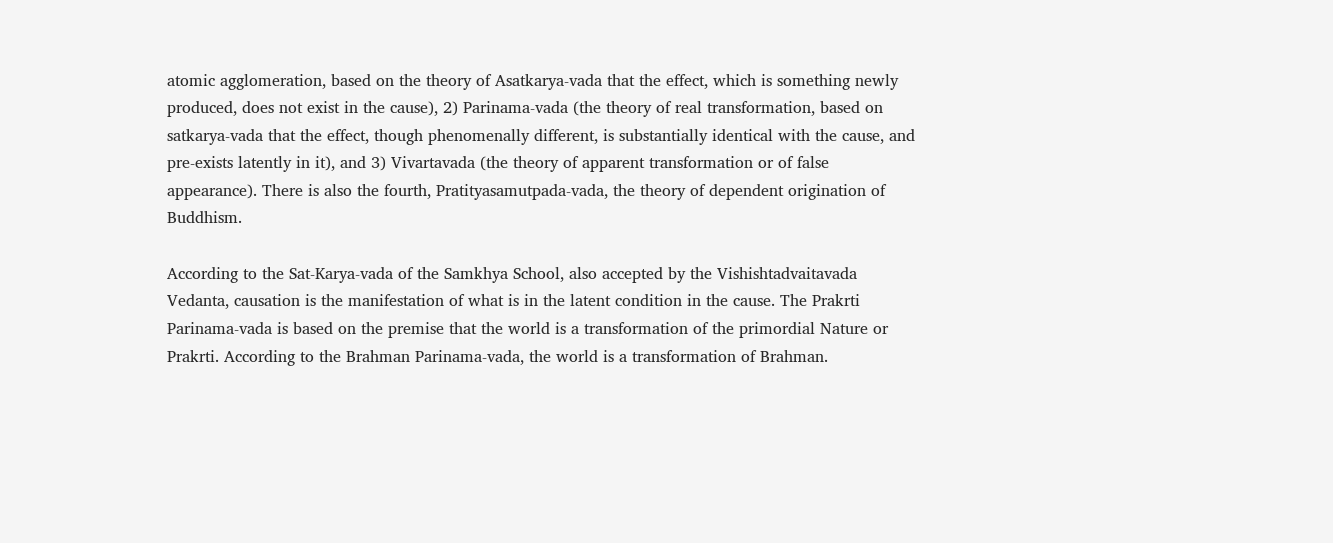atomic agglomeration, based on the theory of Asatkarya-vada that the effect, which is something newly produced, does not exist in the cause), 2) Parinama-vada (the theory of real transformation, based on satkarya-vada that the effect, though phenomenally different, is substantially identical with the cause, and pre-exists latently in it), and 3) Vivartavada (the theory of apparent transformation or of false appearance). There is also the fourth, Pratityasamutpada-vada, the theory of dependent origination of Buddhism.

According to the Sat-Karya-vada of the Samkhya School, also accepted by the Vishishtadvaitavada Vedanta, causation is the manifestation of what is in the latent condition in the cause. The Prakrti Parinama-vada is based on the premise that the world is a transformation of the primordial Nature or Prakrti. According to the Brahman Parinama-vada, the world is a transformation of Brahman.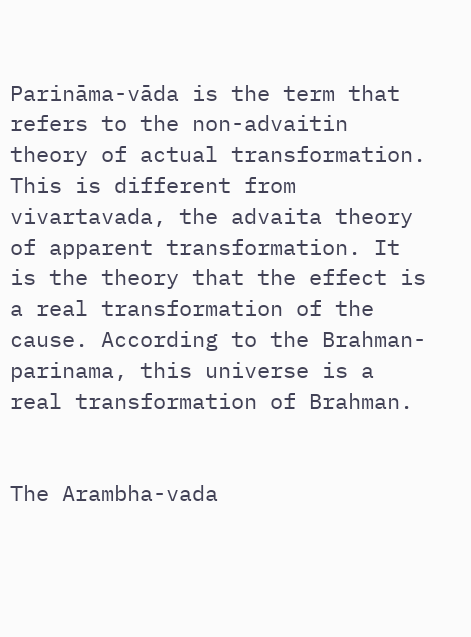Parināma-vāda is the term that refers to the non-advaitin theory of actual transformation. This is different from vivartavada, the advaita theory of apparent transformation. It is the theory that the effect is a real transformation of the cause. According to the Brahman-parinama, this universe is a real transformation of Brahman.


The Arambha-vada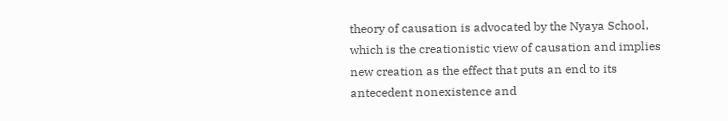theory of causation is advocated by the Nyaya School, which is the creationistic view of causation and implies new creation as the effect that puts an end to its antecedent nonexistence and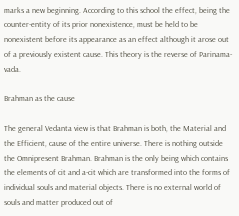marks a new beginning. According to this school the effect, being the counter-entity of its prior nonexistence, must be held to be nonexistent before its appearance as an effect although it arose out of a previously existent cause. This theory is the reverse of Parinama-vada.

Brahman as the cause

The general Vedanta view is that Brahman is both, the Material and the Efficient, cause of the entire universe. There is nothing outside the Omnipresent Brahman. Brahman is the only being which contains the elements of cit and a-cit which are transformed into the forms of individual souls and material objects. There is no external world of souls and matter produced out of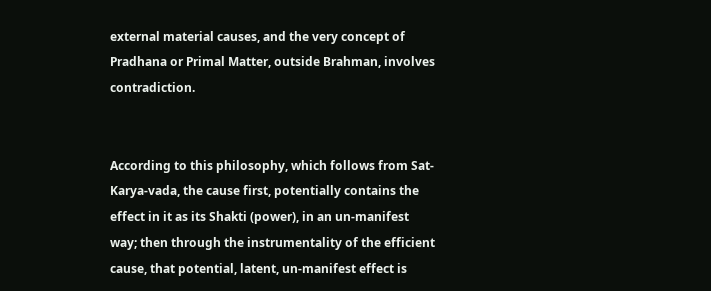external material causes, and the very concept of Pradhana or Primal Matter, outside Brahman, involves contradiction.


According to this philosophy, which follows from Sat-Karya-vada, the cause first, potentially contains the effect in it as its Shakti (power), in an un-manifest way; then through the instrumentality of the efficient cause, that potential, latent, un-manifest effect is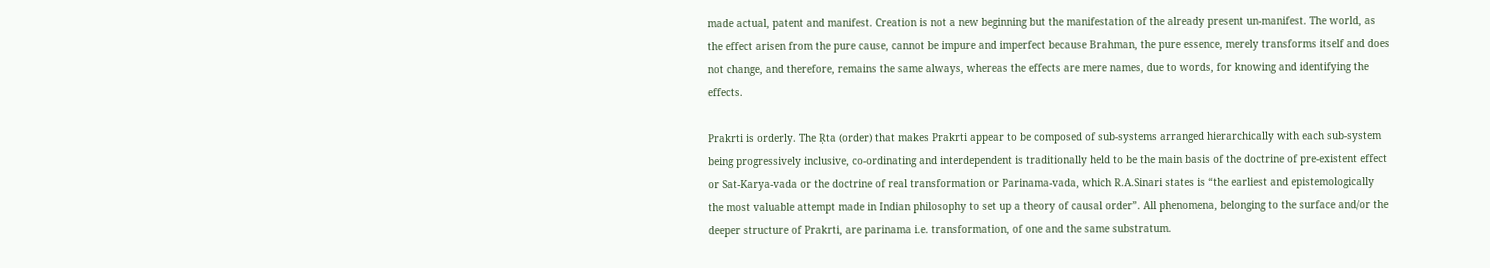made actual, patent and manifest. Creation is not a new beginning but the manifestation of the already present un-manifest. The world, as the effect arisen from the pure cause, cannot be impure and imperfect because Brahman, the pure essence, merely transforms itself and does not change, and therefore, remains the same always, whereas the effects are mere names, due to words, for knowing and identifying the effects.

Prakrti is orderly. The Ṛta (order) that makes Prakrti appear to be composed of sub-systems arranged hierarchically with each sub-system being progressively inclusive, co-ordinating and interdependent is traditionally held to be the main basis of the doctrine of pre-existent effect or Sat-Karya-vada or the doctrine of real transformation or Parinama-vada, which R.A.Sinari states is “the earliest and epistemologically the most valuable attempt made in Indian philosophy to set up a theory of causal order”. All phenomena, belonging to the surface and/or the deeper structure of Prakrti, are parinama i.e. transformation, of one and the same substratum.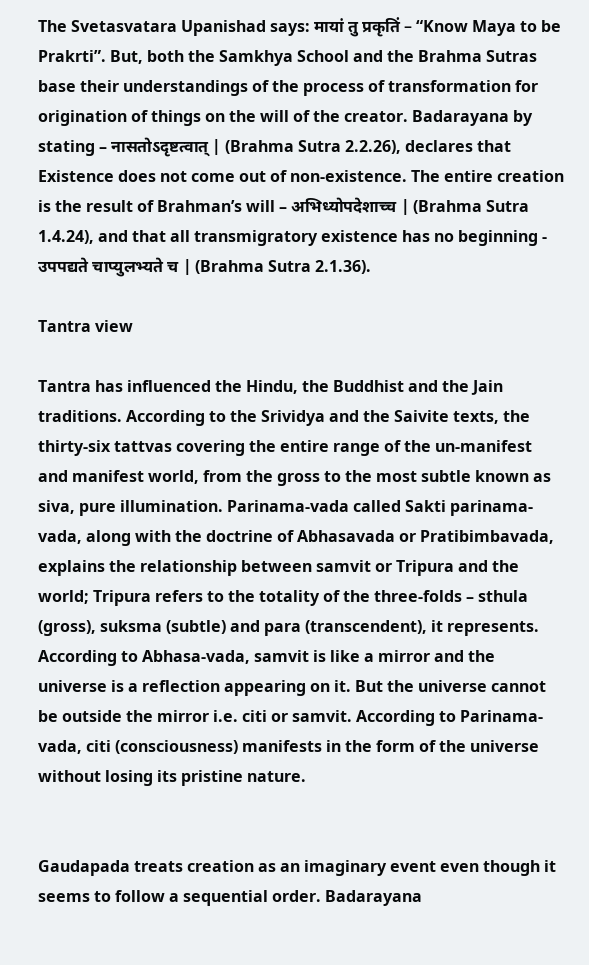The Svetasvatara Upanishad says: मायां तु प्रकृतिं – “Know Maya to be Prakrti”. But, both the Samkhya School and the Brahma Sutras base their understandings of the process of transformation for origination of things on the will of the creator. Badarayana by stating – नासतोऽदृष्टत्वात् | (Brahma Sutra 2.2.26), declares that Existence does not come out of non-existence. The entire creation is the result of Brahman’s will – अभिध्योपदेशाच्च | (Brahma Sutra 1.4.24), and that all transmigratory existence has no beginning - उपपद्यते चाप्युलभ्यते च | (Brahma Sutra 2.1.36).

Tantra view

Tantra has influenced the Hindu, the Buddhist and the Jain traditions. According to the Srividya and the Saivite texts, the thirty-six tattvas covering the entire range of the un-manifest and manifest world, from the gross to the most subtle known as siva, pure illumination. Parinama-vada called Sakti parinama-vada, along with the doctrine of Abhasavada or Pratibimbavada, explains the relationship between samvit or Tripura and the world; Tripura refers to the totality of the three-folds – sthula (gross), suksma (subtle) and para (transcendent), it represents. According to Abhasa-vada, samvit is like a mirror and the universe is a reflection appearing on it. But the universe cannot be outside the mirror i.e. citi or samvit. According to Parinama-vada, citi (consciousness) manifests in the form of the universe without losing its pristine nature.


Gaudapada treats creation as an imaginary event even though it seems to follow a sequential order. Badarayana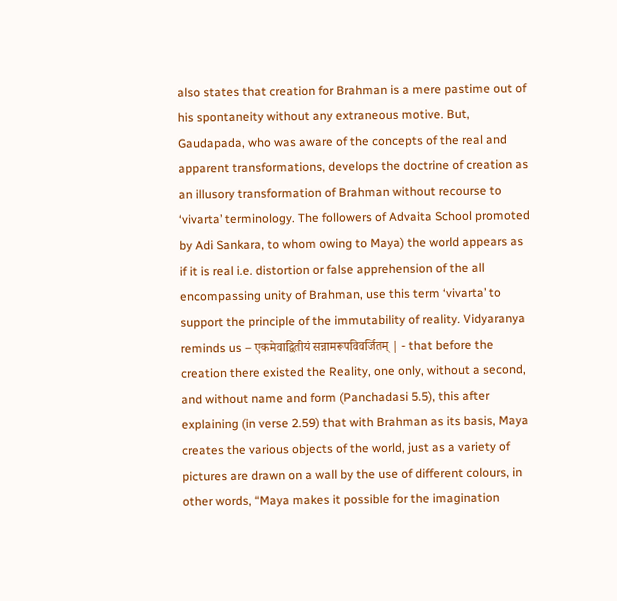also states that creation for Brahman is a mere pastime out of his spontaneity without any extraneous motive. But, Gaudapada, who was aware of the concepts of the real and apparent transformations, develops the doctrine of creation as an illusory transformation of Brahman without recourse to ‘vivarta’ terminology. The followers of Advaita School promoted by Adi Sankara, to whom owing to Maya) the world appears as if it is real i.e. distortion or false apprehension of the all encompassing unity of Brahman, use this term ‘vivarta’ to support the principle of the immutability of reality. Vidyaranya reminds us – एकमेवाद्वितीयं सन्नामरूपविवर्जितम् | - that before the creation there existed the Reality, one only, without a second, and without name and form (Panchadasi 5.5), this after explaining (in verse 2.59) that with Brahman as its basis, Maya creates the various objects of the world, just as a variety of pictures are drawn on a wall by the use of different colours, in other words, “Maya makes it possible for the imagination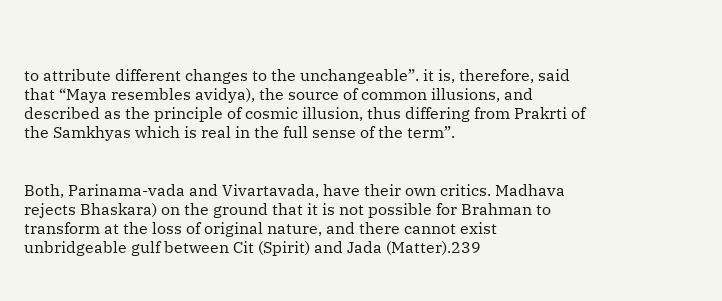to attribute different changes to the unchangeable”. it is, therefore, said that “Maya resembles avidya), the source of common illusions, and described as the principle of cosmic illusion, thus differing from Prakrti of the Samkhyas which is real in the full sense of the term”.


Both, Parinama-vada and Vivartavada, have their own critics. Madhava rejects Bhaskara) on the ground that it is not possible for Brahman to transform at the loss of original nature, and there cannot exist unbridgeable gulf between Cit (Spirit) and Jada (Matter).239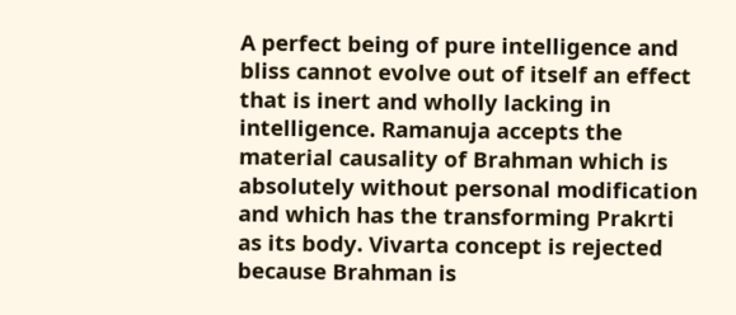A perfect being of pure intelligence and bliss cannot evolve out of itself an effect that is inert and wholly lacking in intelligence. Ramanuja accepts the material causality of Brahman which is absolutely without personal modification and which has the transforming Prakrti as its body. Vivarta concept is rejected because Brahman is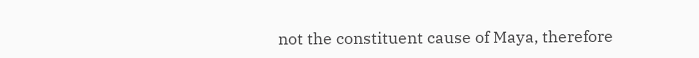not the constituent cause of Maya, therefore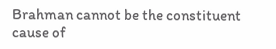Brahman cannot be the constituent cause of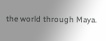the world through Maya.